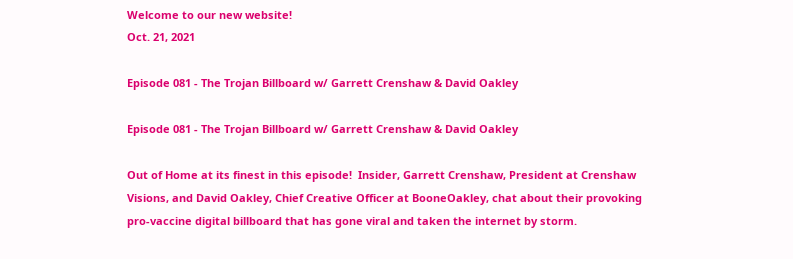Welcome to our new website!
Oct. 21, 2021

Episode 081 - The Trojan Billboard w/ Garrett Crenshaw & David Oakley

Episode 081 - The Trojan Billboard w/ Garrett Crenshaw & David Oakley

Out of Home at its finest in this episode!  Insider, Garrett Crenshaw, President at Crenshaw Visions, and David Oakley, Chief Creative Officer at BooneOakley, chat about their provoking pro-vaccine digital billboard that has gone viral and taken the internet by storm.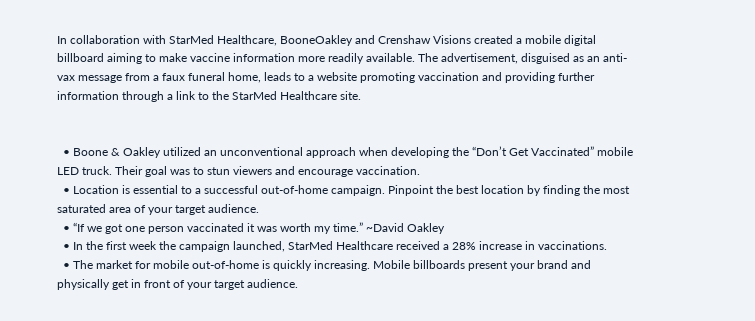In collaboration with StarMed Healthcare, BooneOakley and Crenshaw Visions created a mobile digital billboard aiming to make vaccine information more readily available. The advertisement, disguised as an anti-vax message from a faux funeral home, leads to a website promoting vaccination and providing further information through a link to the StarMed Healthcare site.


  • Boone & Oakley utilized an unconventional approach when developing the “Don’t Get Vaccinated” mobile LED truck. Their goal was to stun viewers and encourage vaccination.
  • Location is essential to a successful out-of-home campaign. Pinpoint the best location by finding the most saturated area of your target audience.
  • “If we got one person vaccinated it was worth my time.” ~David Oakley
  • In the first week the campaign launched, StarMed Healthcare received a 28% increase in vaccinations.
  • The market for mobile out-of-home is quickly increasing. Mobile billboards present your brand and physically get in front of your target audience.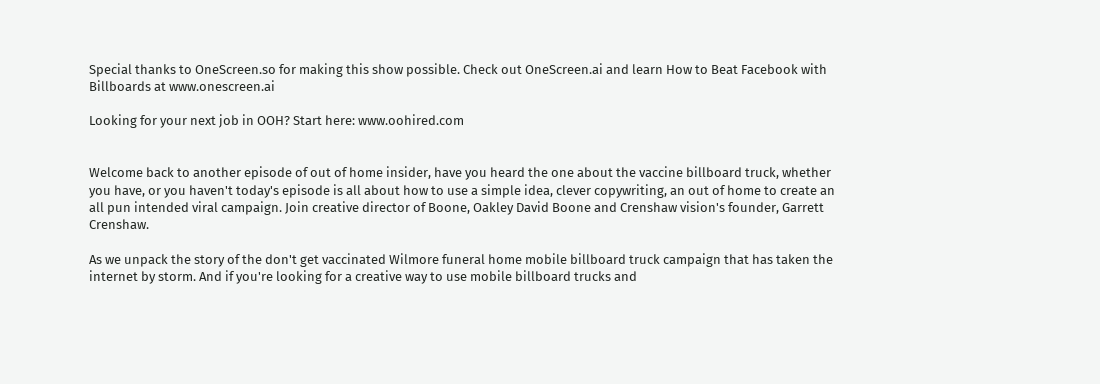Special thanks to OneScreen.so for making this show possible. Check out OneScreen.ai and learn How to Beat Facebook with Billboards at www.onescreen.ai

Looking for your next job in OOH? Start here: www.oohired.com


Welcome back to another episode of out of home insider, have you heard the one about the vaccine billboard truck, whether you have, or you haven't today's episode is all about how to use a simple idea, clever copywriting, an out of home to create an all pun intended viral campaign. Join creative director of Boone, Oakley David Boone and Crenshaw vision's founder, Garrett Crenshaw.

As we unpack the story of the don't get vaccinated Wilmore funeral home mobile billboard truck campaign that has taken the internet by storm. And if you're looking for a creative way to use mobile billboard trucks and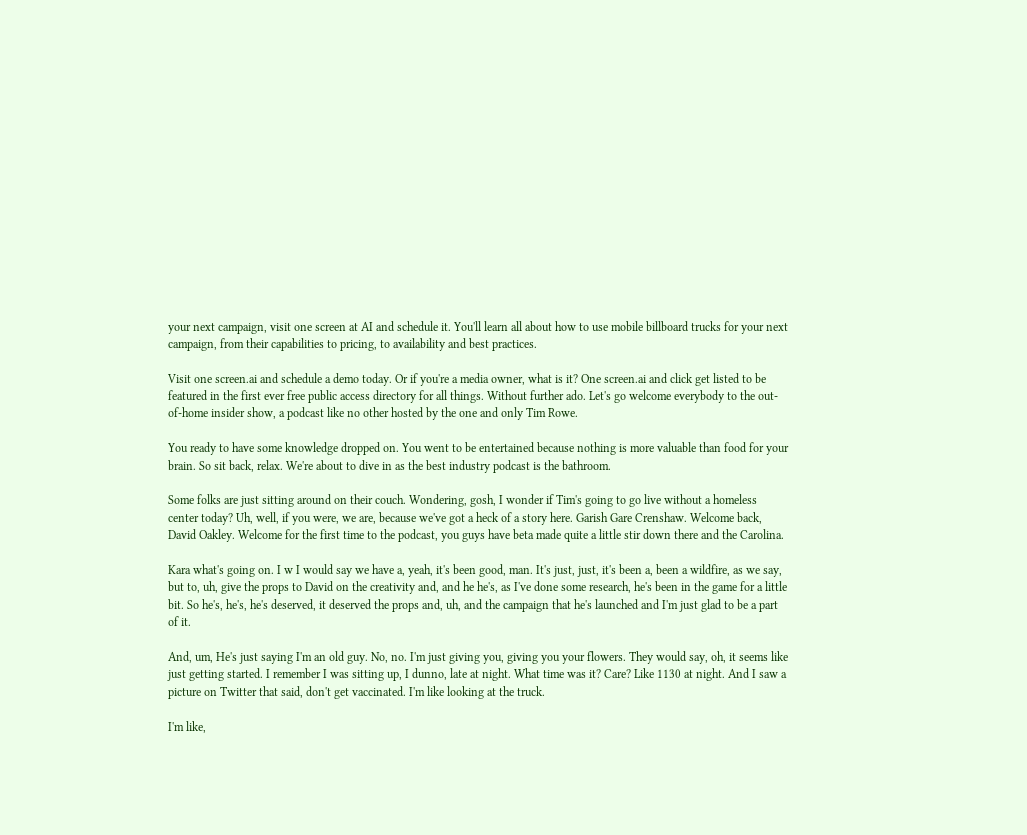your next campaign, visit one screen at AI and schedule it. You'll learn all about how to use mobile billboard trucks for your next campaign, from their capabilities to pricing, to availability and best practices.

Visit one screen.ai and schedule a demo today. Or if you're a media owner, what is it? One screen.ai and click get listed to be featured in the first ever free public access directory for all things. Without further ado. Let's go welcome everybody to the out-of-home insider show, a podcast like no other hosted by the one and only Tim Rowe.

You ready to have some knowledge dropped on. You went to be entertained because nothing is more valuable than food for your brain. So sit back, relax. We're about to dive in as the best industry podcast is the bathroom.

Some folks are just sitting around on their couch. Wondering, gosh, I wonder if Tim's going to go live without a homeless center today? Uh, well, if you were, we are, because we've got a heck of a story here. Garish Gare Crenshaw. Welcome back, David Oakley. Welcome for the first time to the podcast, you guys have beta made quite a little stir down there and the Carolina.

Kara what's going on. I w I would say we have a, yeah, it's been good, man. It's just, just, it's been a, been a wildfire, as we say, but to, uh, give the props to David on the creativity and, and he he's, as I've done some research, he's been in the game for a little bit. So he's, he's, he's deserved, it deserved the props and, uh, and the campaign that he's launched and I'm just glad to be a part of it.

And, um, He's just saying I'm an old guy. No, no. I'm just giving you, giving you your flowers. They would say, oh, it seems like just getting started. I remember I was sitting up, I dunno, late at night. What time was it? Care? Like 1130 at night. And I saw a picture on Twitter that said, don't get vaccinated. I'm like looking at the truck.

I'm like,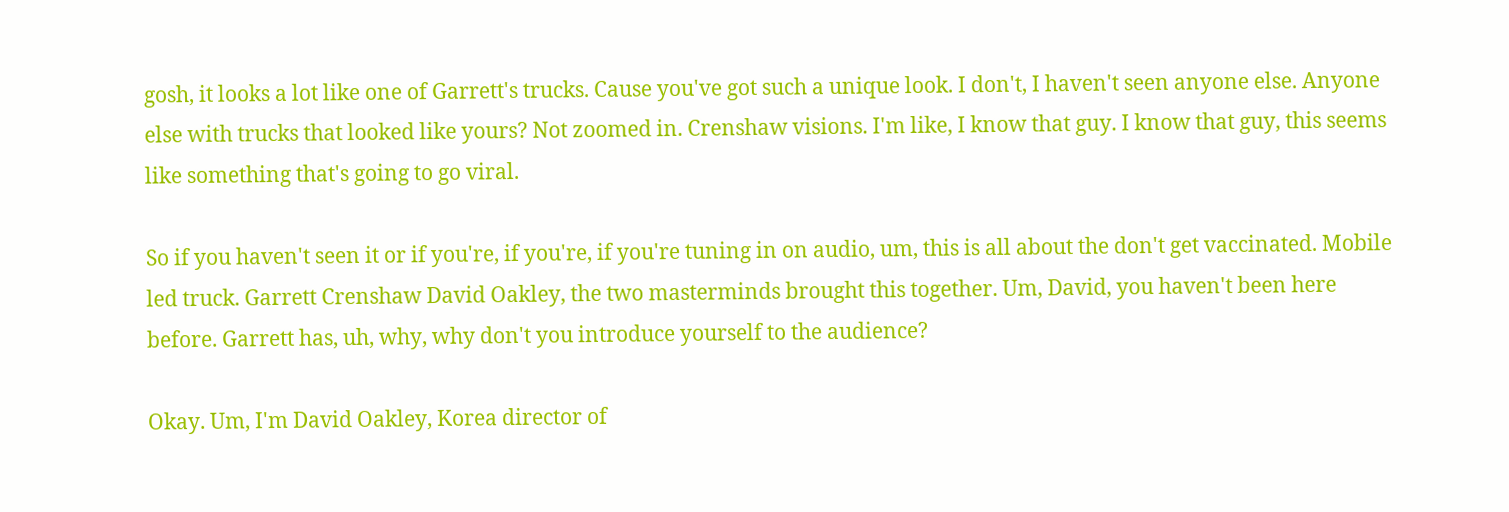gosh, it looks a lot like one of Garrett's trucks. Cause you've got such a unique look. I don't, I haven't seen anyone else. Anyone else with trucks that looked like yours? Not zoomed in. Crenshaw visions. I'm like, I know that guy. I know that guy, this seems like something that's going to go viral.

So if you haven't seen it or if you're, if you're, if you're tuning in on audio, um, this is all about the don't get vaccinated. Mobile led truck. Garrett Crenshaw David Oakley, the two masterminds brought this together. Um, David, you haven't been here before. Garrett has, uh, why, why don't you introduce yourself to the audience?

Okay. Um, I'm David Oakley, Korea director of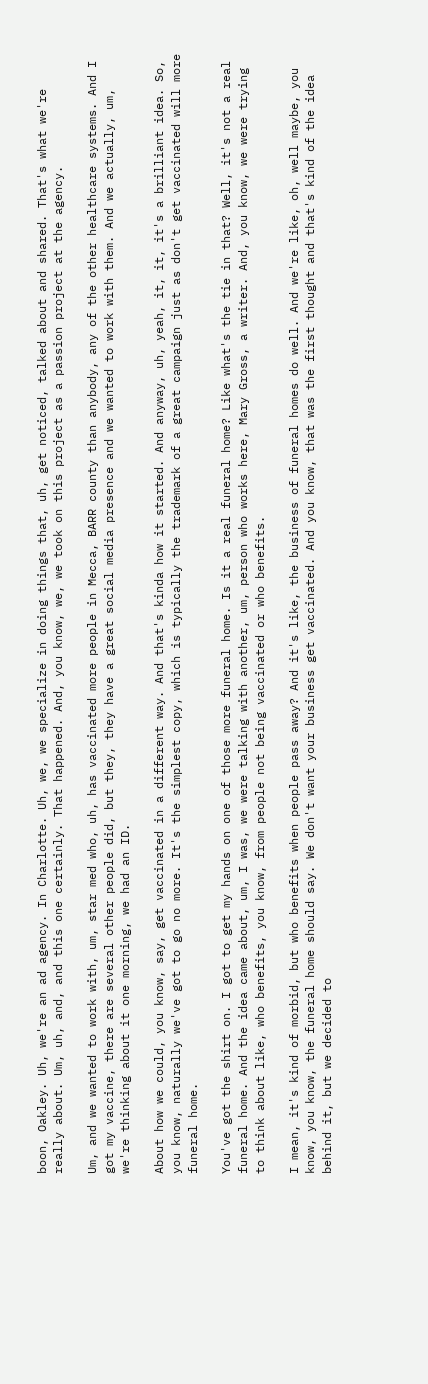boon, Oakley. Uh, we're an ad agency. In Charlotte. Uh, we, we specialize in doing things that, uh, get noticed, talked about and shared. That's what we're really about. Um, uh, and, and this one certainly. That happened. And, you know, we, we took on this project as a passion project at the agency.

Um, and we wanted to work with, um, star med who, uh, has vaccinated more people in Mecca, BARR county than anybody, any of the other healthcare systems. And I got my vaccine, there are several other people did, but they, they have a great social media presence and we wanted to work with them. And we actually, um, we're thinking about it one morning, we had an ID.

About how we could, you know, say, get vaccinated in a different way. And that's kinda how it started. And anyway, uh, yeah, it, it, it's a brilliant idea. So, you know, naturally we've got to go no more. It's the simplest copy, which is typically the trademark of a great campaign just as don't get vaccinated will more funeral home.

You've got the shirt on. I got to get my hands on one of those more funeral home. Is it a real funeral home? Like what's the tie in that? Well, it's not a real funeral home. And the idea came about, um, I was, we were talking with another, um, person who works here, Mary Gross, a writer. And, you know, we were trying to think about like, who benefits, you know, from people not being vaccinated or who benefits.

I mean, it's kind of morbid, but who benefits when people pass away? And it's like, the business of funeral homes do well. And we're like, oh, well maybe, you know, you know, the funeral home should say. We don't want your business get vaccinated. And you know, that was the first thought and that's kind of the idea behind it, but we decided to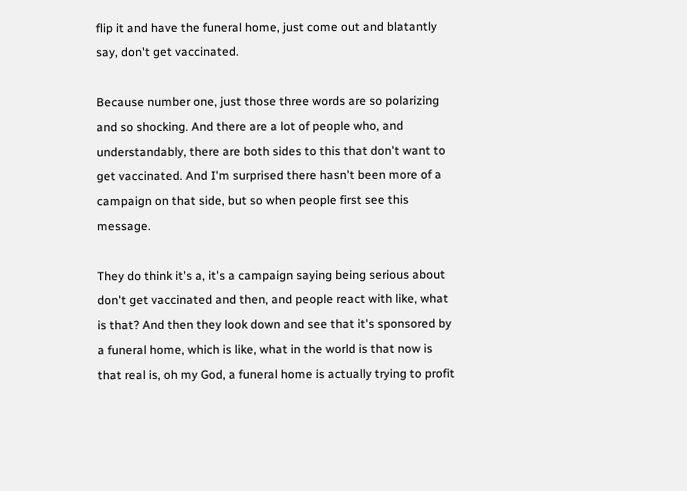flip it and have the funeral home, just come out and blatantly say, don't get vaccinated.

Because number one, just those three words are so polarizing and so shocking. And there are a lot of people who, and understandably, there are both sides to this that don't want to get vaccinated. And I'm surprised there hasn't been more of a campaign on that side, but so when people first see this message.

They do think it's a, it's a campaign saying being serious about don't get vaccinated and then, and people react with like, what is that? And then they look down and see that it's sponsored by a funeral home, which is like, what in the world is that now is that real is, oh my God, a funeral home is actually trying to profit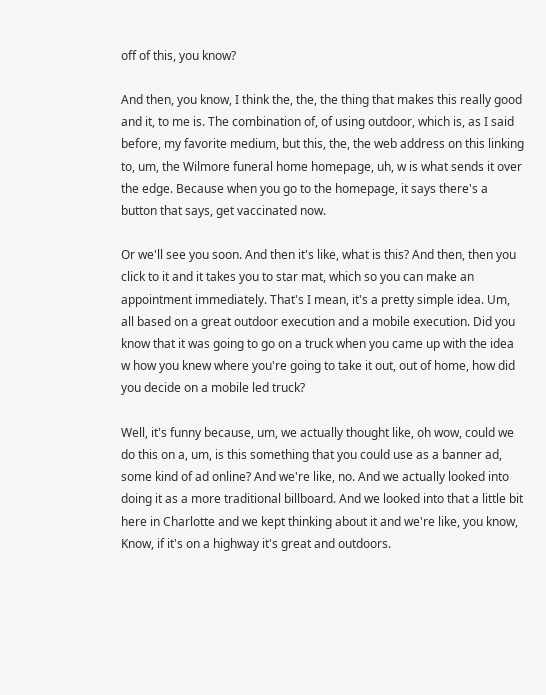off of this, you know?

And then, you know, I think the, the, the thing that makes this really good and it, to me is. The combination of, of using outdoor, which is, as I said before, my favorite medium, but this, the, the web address on this linking to, um, the Wilmore funeral home homepage, uh, w is what sends it over the edge. Because when you go to the homepage, it says there's a button that says, get vaccinated now.

Or we'll see you soon. And then it's like, what is this? And then, then you click to it and it takes you to star mat, which so you can make an appointment immediately. That's I mean, it's a pretty simple idea. Um, all based on a great outdoor execution and a mobile execution. Did you know that it was going to go on a truck when you came up with the idea w how you knew where you're going to take it out, out of home, how did you decide on a mobile led truck?

Well, it's funny because, um, we actually thought like, oh wow, could we do this on a, um, is this something that you could use as a banner ad, some kind of ad online? And we're like, no. And we actually looked into doing it as a more traditional billboard. And we looked into that a little bit here in Charlotte and we kept thinking about it and we're like, you know, Know, if it's on a highway it's great and outdoors.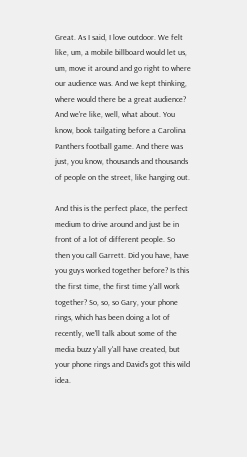Great. As I said, I love outdoor. We felt like, um, a mobile billboard would let us, um, move it around and go right to where our audience was. And we kept thinking, where would there be a great audience? And we're like, well, what about. You know, book tailgating before a Carolina Panthers football game. And there was just, you know, thousands and thousands of people on the street, like hanging out.

And this is the perfect place, the perfect medium to drive around and just be in front of a lot of different people. So then you call Garrett. Did you have, have you guys worked together before? Is this the first time, the first time y'all work together? So, so, so Gary, your phone rings, which has been doing a lot of recently, we'll talk about some of the media buzz y'all y'all have created, but your phone rings and David's got this wild idea.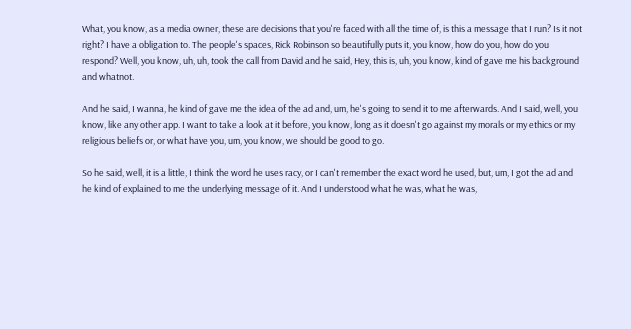What, you know, as a media owner, these are decisions that you're faced with all the time of, is this a message that I run? Is it not right? I have a obligation to. The people's spaces, Rick Robinson so beautifully puts it, you know, how do you, how do you respond? Well, you know, uh, uh, took the call from David and he said, Hey, this is, uh, you know, kind of gave me his background and whatnot.

And he said, I wanna, he kind of gave me the idea of the ad and, um, he's going to send it to me afterwards. And I said, well, you know, like any other app. I want to take a look at it before, you know, long as it doesn't go against my morals or my ethics or my religious beliefs or, or what have you, um, you know, we should be good to go.

So he said, well, it is a little, I think the word he uses racy, or I can't remember the exact word he used, but, um, I got the ad and he kind of explained to me the underlying message of it. And I understood what he was, what he was,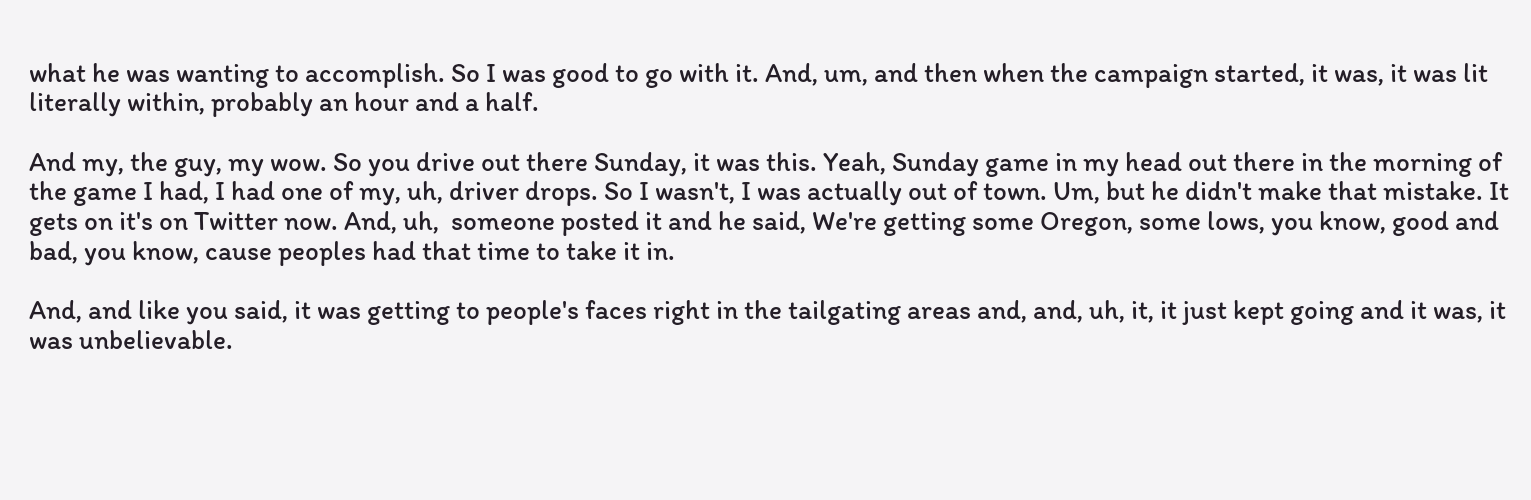what he was wanting to accomplish. So I was good to go with it. And, um, and then when the campaign started, it was, it was lit literally within, probably an hour and a half.

And my, the guy, my wow. So you drive out there Sunday, it was this. Yeah, Sunday game in my head out there in the morning of the game I had, I had one of my, uh, driver drops. So I wasn't, I was actually out of town. Um, but he didn't make that mistake. It gets on it's on Twitter now. And, uh,  someone posted it and he said, We're getting some Oregon, some lows, you know, good and bad, you know, cause peoples had that time to take it in.

And, and like you said, it was getting to people's faces right in the tailgating areas and, and, uh, it, it just kept going and it was, it was unbelievable.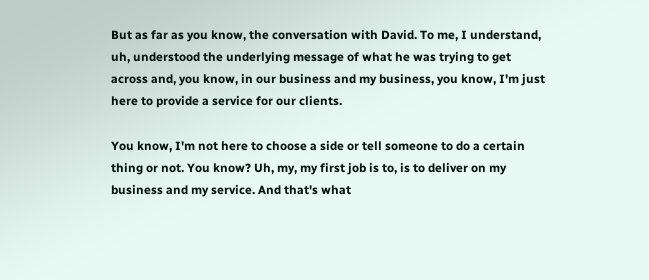But as far as you know, the conversation with David. To me, I understand, uh, understood the underlying message of what he was trying to get across and, you know, in our business and my business, you know, I'm just here to provide a service for our clients.

You know, I'm not here to choose a side or tell someone to do a certain thing or not. You know? Uh, my, my first job is to, is to deliver on my business and my service. And that's what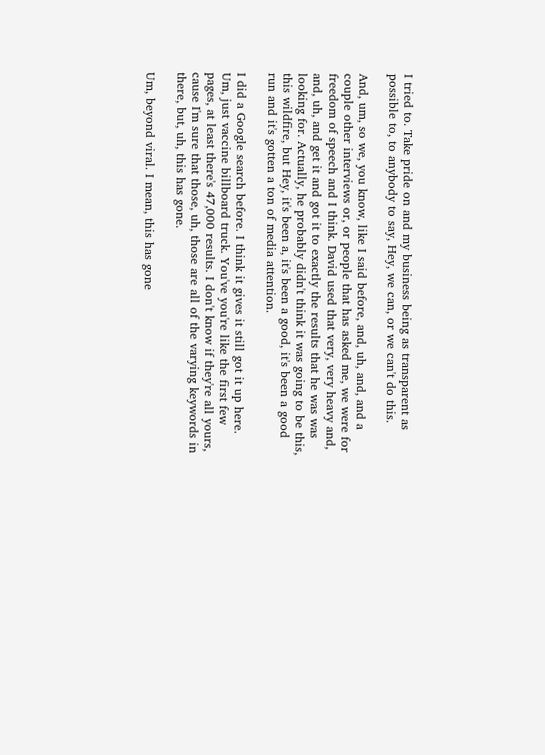I tried to. Take pride on and my business being as transparent as possible to, to anybody to say, Hey, we can, or we can't do this.

And, um, so we, you know, like I said before, and, uh, and, and a couple other interviews or, or people that has asked me, we were for freedom of speech and I think. David used that very, very heavy and, and, uh, and get it and got it to exactly the results that he was was looking for. Actually, he probably didn't think it was going to be this, this wildfire, but Hey, it's been a, it's been a good, it's been a good run and it's gotten a ton of media attention.

I did a Google search before. I think it gives it still got it up here. Um, just vaccine billboard truck. You've you're like the first few pages, at least there's 47,000 results. I don't know if they're all yours, cause I'm sure that those, uh, those are all of the varying keywords in there, but, uh, this has gone.

Um, beyond viral. I mean, this has gone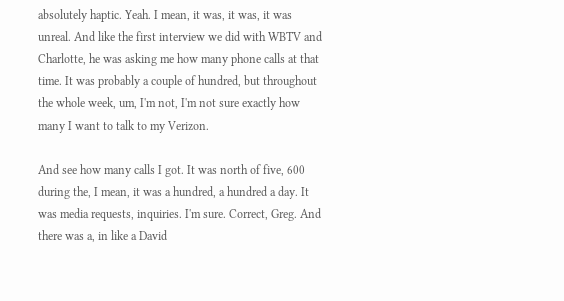absolutely haptic. Yeah. I mean, it was, it was, it was unreal. And like the first interview we did with WBTV and Charlotte, he was asking me how many phone calls at that time. It was probably a couple of hundred, but throughout the whole week, um, I'm not, I'm not sure exactly how many I want to talk to my Verizon.

And see how many calls I got. It was north of five, 600 during the, I mean, it was a hundred, a hundred a day. It was media requests, inquiries. I'm sure. Correct, Greg. And there was a, in like a David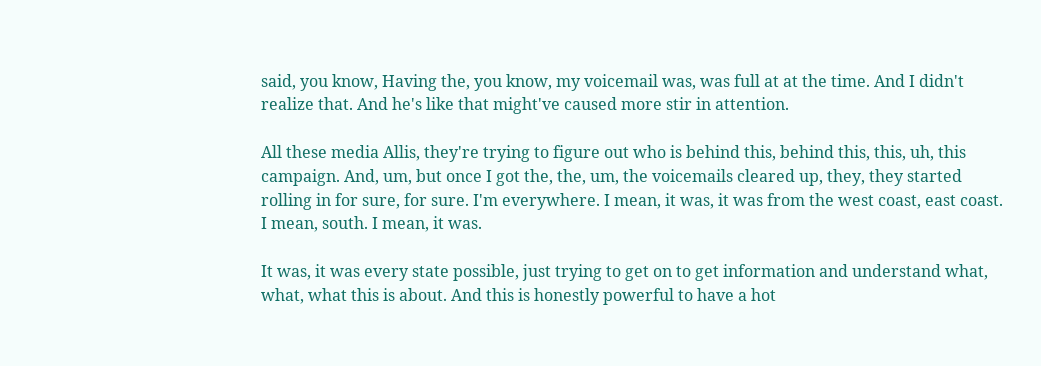said, you know, Having the, you know, my voicemail was, was full at at the time. And I didn't realize that. And he's like that might've caused more stir in attention.

All these media Allis, they're trying to figure out who is behind this, behind this, this, uh, this campaign. And, um, but once I got the, the, um, the voicemails cleared up, they, they started rolling in for sure, for sure. I'm everywhere. I mean, it was, it was from the west coast, east coast. I mean, south. I mean, it was.

It was, it was every state possible, just trying to get on to get information and understand what, what, what this is about. And this is honestly powerful to have a hot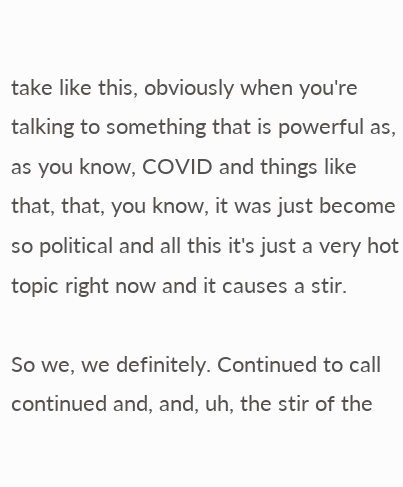take like this, obviously when you're talking to something that is powerful as, as you know, COVID and things like that, that, you know, it was just become so political and all this it's just a very hot topic right now and it causes a stir.

So we, we definitely. Continued to call continued and, and, uh, the stir of the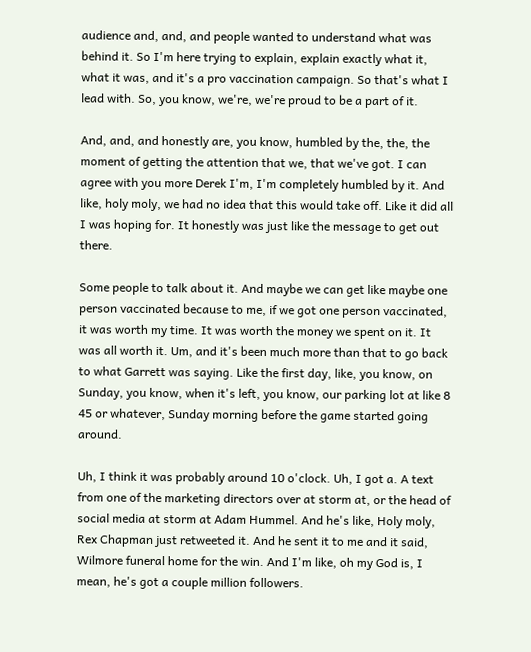audience and, and, and people wanted to understand what was behind it. So I'm here trying to explain, explain exactly what it, what it was, and it's a pro vaccination campaign. So that's what I lead with. So, you know, we're, we're proud to be a part of it.

And, and, and honestly are, you know, humbled by the, the, the moment of getting the attention that we, that we've got. I can agree with you more Derek I'm, I'm completely humbled by it. And like, holy moly, we had no idea that this would take off. Like it did all I was hoping for. It honestly was just like the message to get out there.

Some people to talk about it. And maybe we can get like maybe one person vaccinated because to me, if we got one person vaccinated, it was worth my time. It was worth the money we spent on it. It was all worth it. Um, and it's been much more than that to go back to what Garrett was saying. Like the first day, like, you know, on Sunday, you know, when it's left, you know, our parking lot at like 8 45 or whatever, Sunday morning before the game started going around.

Uh, I think it was probably around 10 o'clock. Uh, I got a. A text from one of the marketing directors over at storm at, or the head of social media at storm at Adam Hummel. And he's like, Holy moly, Rex Chapman just retweeted it. And he sent it to me and it said, Wilmore funeral home for the win. And I'm like, oh my God is, I mean, he's got a couple million followers.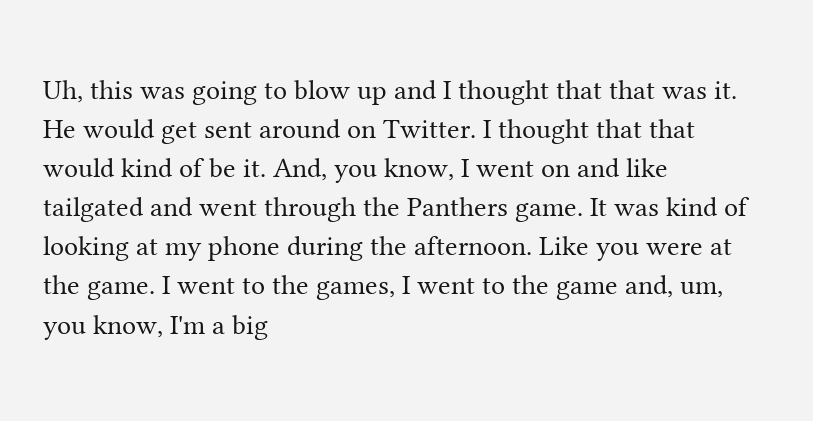Uh, this was going to blow up and I thought that that was it. He would get sent around on Twitter. I thought that that would kind of be it. And, you know, I went on and like tailgated and went through the Panthers game. It was kind of looking at my phone during the afternoon. Like you were at the game. I went to the games, I went to the game and, um, you know, I'm a big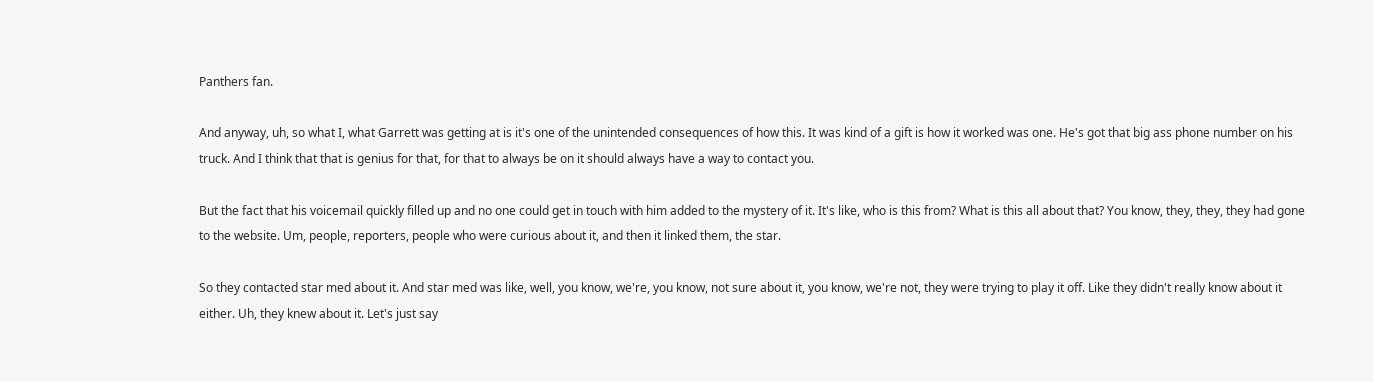Panthers fan.

And anyway, uh, so what I, what Garrett was getting at is it's one of the unintended consequences of how this. It was kind of a gift is how it worked was one. He's got that big ass phone number on his truck. And I think that that is genius for that, for that to always be on it should always have a way to contact you.

But the fact that his voicemail quickly filled up and no one could get in touch with him added to the mystery of it. It's like, who is this from? What is this all about that? You know, they, they, they had gone to the website. Um, people, reporters, people who were curious about it, and then it linked them, the star.

So they contacted star med about it. And star med was like, well, you know, we're, you know, not sure about it, you know, we're not, they were trying to play it off. Like they didn't really know about it either. Uh, they knew about it. Let's just say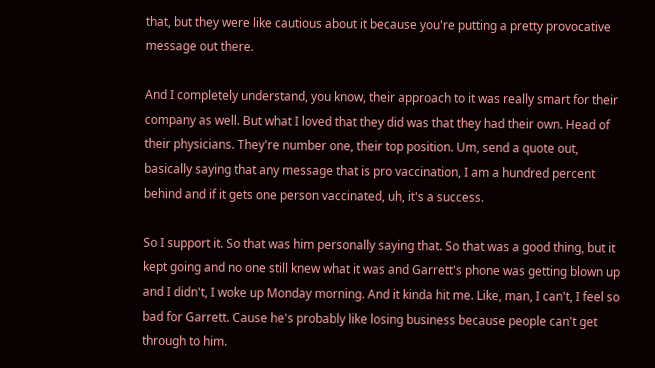that, but they were like cautious about it because you're putting a pretty provocative message out there.

And I completely understand, you know, their approach to it was really smart for their company as well. But what I loved that they did was that they had their own. Head of their physicians. They're number one, their top position. Um, send a quote out, basically saying that any message that is pro vaccination, I am a hundred percent behind and if it gets one person vaccinated, uh, it's a success.

So I support it. So that was him personally saying that. So that was a good thing, but it kept going and no one still knew what it was and Garrett's phone was getting blown up and I didn't, I woke up Monday morning. And it kinda hit me. Like, man, I can't, I feel so bad for Garrett. Cause he's probably like losing business because people can't get through to him.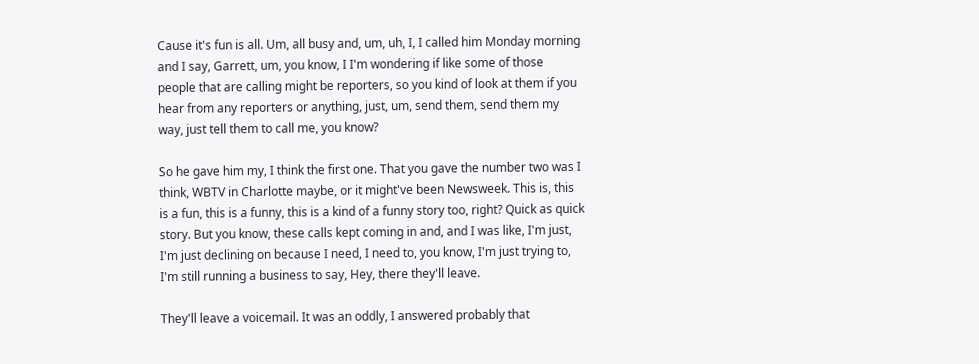Cause it's fun is all. Um, all busy and, um, uh, I, I called him Monday morning and I say, Garrett, um, you know, I I'm wondering if like some of those people that are calling might be reporters, so you kind of look at them if you hear from any reporters or anything, just, um, send them, send them my way, just tell them to call me, you know?

So he gave him my, I think the first one. That you gave the number two was I think, WBTV in Charlotte maybe, or it might've been Newsweek. This is, this is a fun, this is a funny, this is a kind of a funny story too, right? Quick as quick story. But you know, these calls kept coming in and, and I was like, I'm just, I'm just declining on because I need, I need to, you know, I'm just trying to, I'm still running a business to say, Hey, there they'll leave.

They'll leave a voicemail. It was an oddly, I answered probably that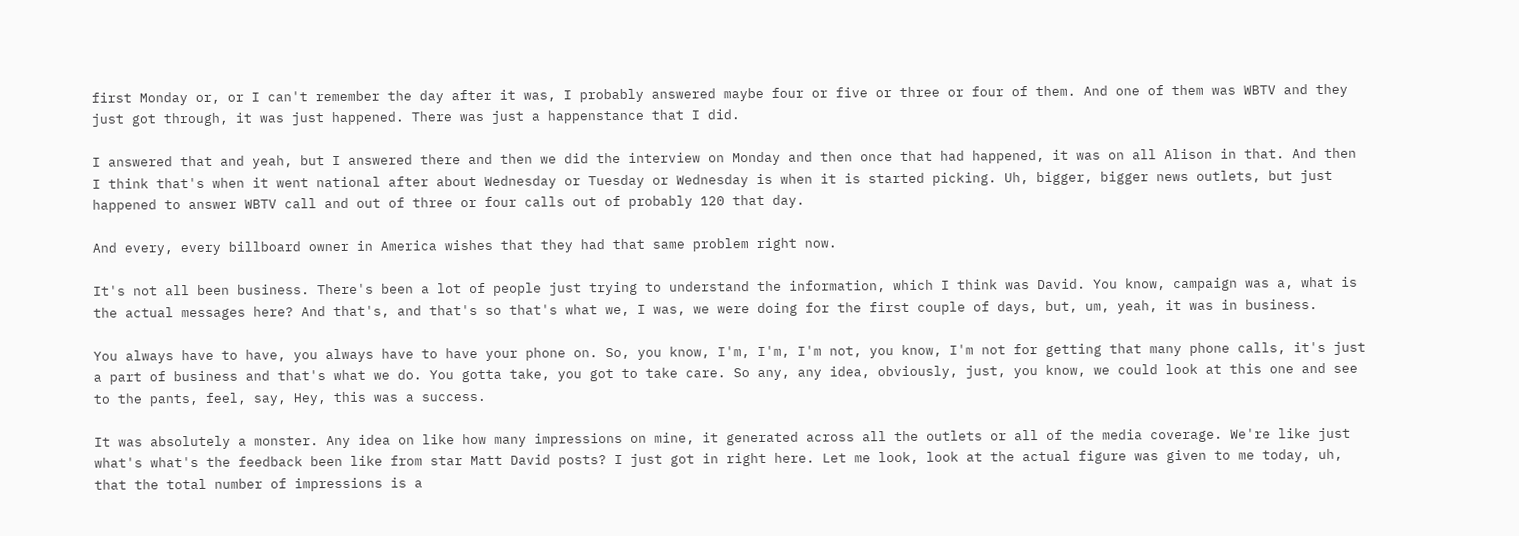first Monday or, or I can't remember the day after it was, I probably answered maybe four or five or three or four of them. And one of them was WBTV and they just got through, it was just happened. There was just a happenstance that I did.

I answered that and yeah, but I answered there and then we did the interview on Monday and then once that had happened, it was on all Alison in that. And then I think that's when it went national after about Wednesday or Tuesday or Wednesday is when it is started picking. Uh, bigger, bigger news outlets, but just happened to answer WBTV call and out of three or four calls out of probably 120 that day.

And every, every billboard owner in America wishes that they had that same problem right now.

It's not all been business. There's been a lot of people just trying to understand the information, which I think was David. You know, campaign was a, what is the actual messages here? And that's, and that's so that's what we, I was, we were doing for the first couple of days, but, um, yeah, it was in business.

You always have to have, you always have to have your phone on. So, you know, I'm, I'm, I'm not, you know, I'm not for getting that many phone calls, it's just a part of business and that's what we do. You gotta take, you got to take care. So any, any idea, obviously, just, you know, we could look at this one and see to the pants, feel, say, Hey, this was a success.

It was absolutely a monster. Any idea on like how many impressions on mine, it generated across all the outlets or all of the media coverage. We're like just what's what's the feedback been like from star Matt David posts? I just got in right here. Let me look, look at the actual figure was given to me today, uh, that the total number of impressions is a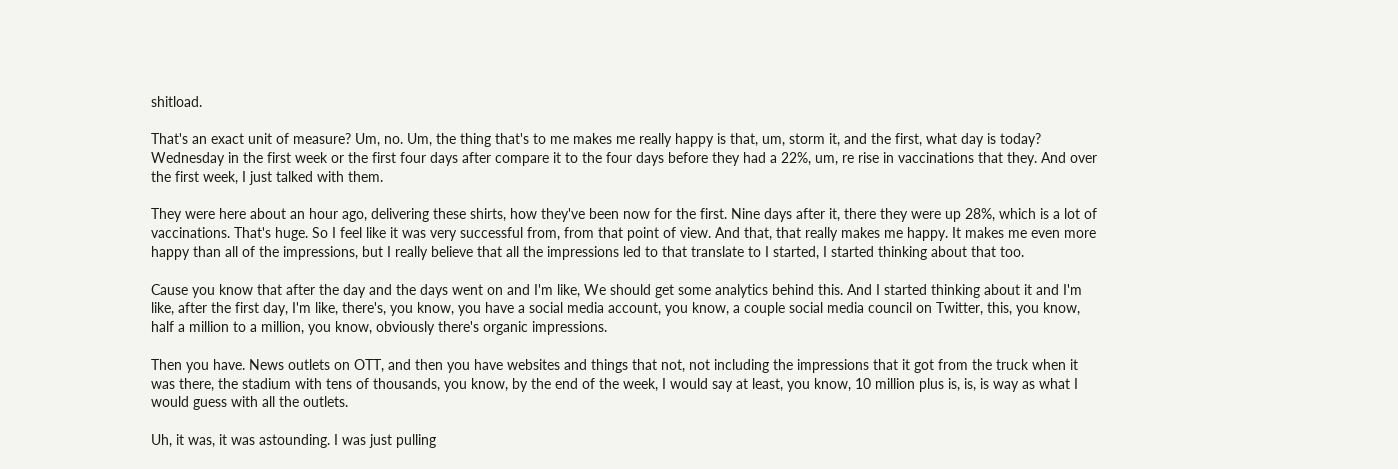shitload.

That's an exact unit of measure? Um, no. Um, the thing that's to me makes me really happy is that, um, storm it, and the first, what day is today? Wednesday in the first week or the first four days after compare it to the four days before they had a 22%, um, re rise in vaccinations that they. And over the first week, I just talked with them.

They were here about an hour ago, delivering these shirts, how they've been now for the first. Nine days after it, there they were up 28%, which is a lot of vaccinations. That's huge. So I feel like it was very successful from, from that point of view. And that, that really makes me happy. It makes me even more happy than all of the impressions, but I really believe that all the impressions led to that translate to I started, I started thinking about that too.

Cause you know that after the day and the days went on and I'm like, We should get some analytics behind this. And I started thinking about it and I'm like, after the first day, I'm like, there's, you know, you have a social media account, you know, a couple social media council on Twitter, this, you know, half a million to a million, you know, obviously there's organic impressions.

Then you have. News outlets on OTT, and then you have websites and things that not, not including the impressions that it got from the truck when it was there, the stadium with tens of thousands, you know, by the end of the week, I would say at least, you know, 10 million plus is, is, is way as what I would guess with all the outlets.

Uh, it was, it was astounding. I was just pulling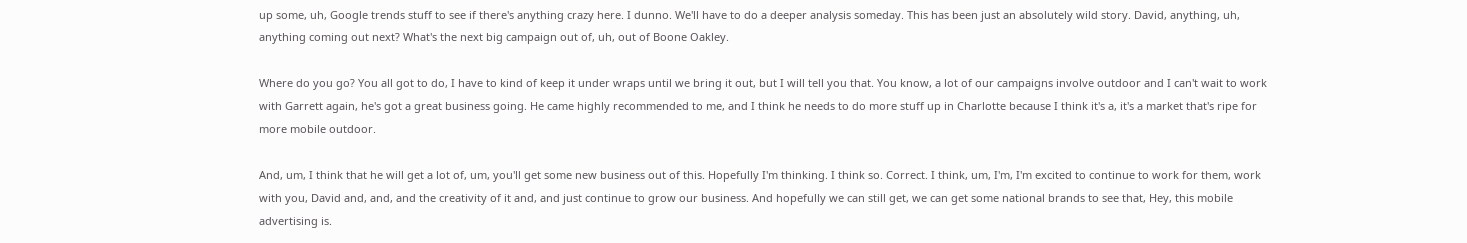up some, uh, Google trends stuff to see if there's anything crazy here. I dunno. We'll have to do a deeper analysis someday. This has been just an absolutely wild story. David, anything, uh, anything coming out next? What's the next big campaign out of, uh, out of Boone Oakley.

Where do you go? You all got to do, I have to kind of keep it under wraps until we bring it out, but I will tell you that. You know, a lot of our campaigns involve outdoor and I can't wait to work with Garrett again, he's got a great business going. He came highly recommended to me, and I think he needs to do more stuff up in Charlotte because I think it's a, it's a market that's ripe for more mobile outdoor.

And, um, I think that he will get a lot of, um, you'll get some new business out of this. Hopefully I'm thinking. I think so. Correct. I think, um, I'm, I'm excited to continue to work for them, work with you, David and, and, and the creativity of it and, and just continue to grow our business. And hopefully we can still get, we can get some national brands to see that, Hey, this mobile advertising is.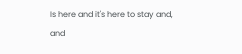Is here and it's here to stay and, and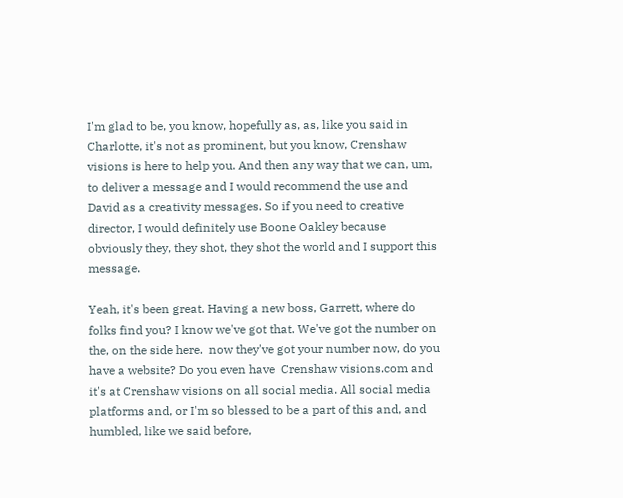I'm glad to be, you know, hopefully as, as, like you said in Charlotte, it's not as prominent, but you know, Crenshaw visions is here to help you. And then any way that we can, um, to deliver a message and I would recommend the use and David as a creativity messages. So if you need to creative director, I would definitely use Boone Oakley because obviously they, they shot, they shot the world and I support this message.

Yeah, it's been great. Having a new boss, Garrett, where do folks find you? I know we've got that. We've got the number on the, on the side here.  now they've got your number now, do you have a website? Do you even have  Crenshaw visions.com and it's at Crenshaw visions on all social media. All social media platforms and, or I'm so blessed to be a part of this and, and humbled, like we said before,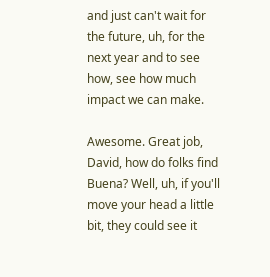and just can't wait for the future, uh, for the next year and to see how, see how much impact we can make.

Awesome. Great job, David, how do folks find Buena? Well, uh, if you'll move your head a little bit, they could see it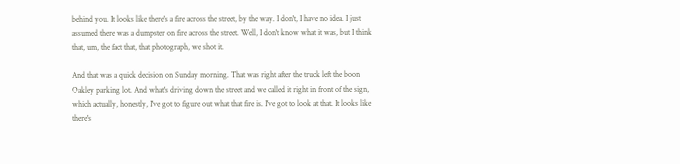behind you. It looks like there's a fire across the street, by the way. I don't, I have no idea. I just assumed there was a dumpster on fire across the street. Well, I don't know what it was, but I think that, um, the fact that, that photograph, we shot it.

And that was a quick decision on Sunday morning. That was right after the truck left the boon Oakley parking lot. And what's driving down the street and we called it right in front of the sign, which actually, honestly, I've got to figure out what that fire is. I've got to look at that. It looks like there's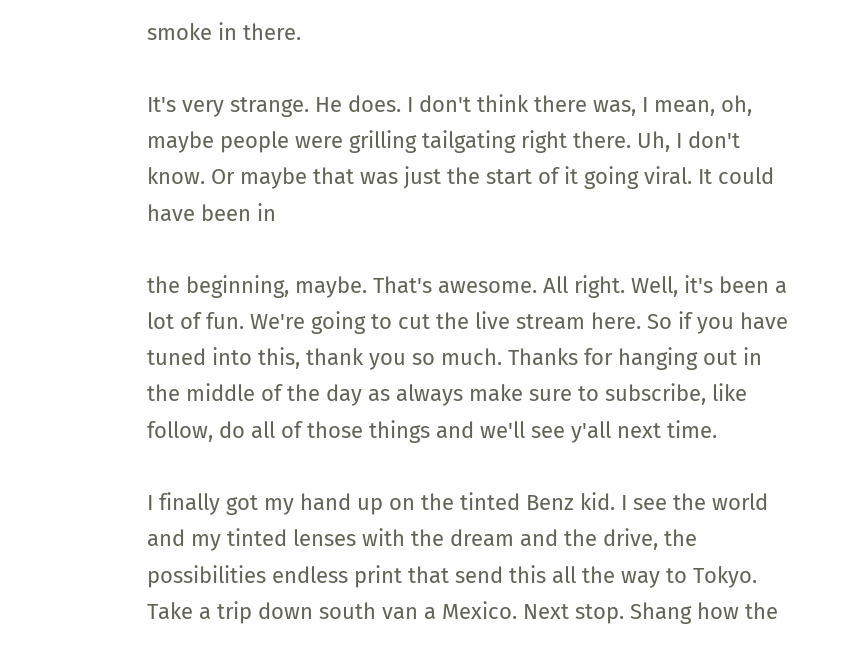smoke in there.

It's very strange. He does. I don't think there was, I mean, oh, maybe people were grilling tailgating right there. Uh, I don't know. Or maybe that was just the start of it going viral. It could have been in

the beginning, maybe. That's awesome. All right. Well, it's been a lot of fun. We're going to cut the live stream here. So if you have tuned into this, thank you so much. Thanks for hanging out in the middle of the day as always make sure to subscribe, like follow, do all of those things and we'll see y'all next time.

I finally got my hand up on the tinted Benz kid. I see the world and my tinted lenses with the dream and the drive, the possibilities endless print that send this all the way to Tokyo. Take a trip down south van a Mexico. Next stop. Shang how the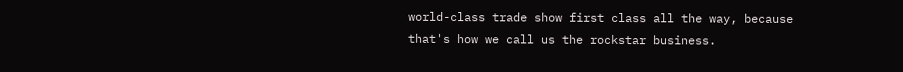world-class trade show first class all the way, because that's how we call us the rockstar business.